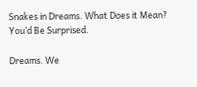Snakes in Dreams. What Does it Mean? You’d Be Surprised.

Dreams. We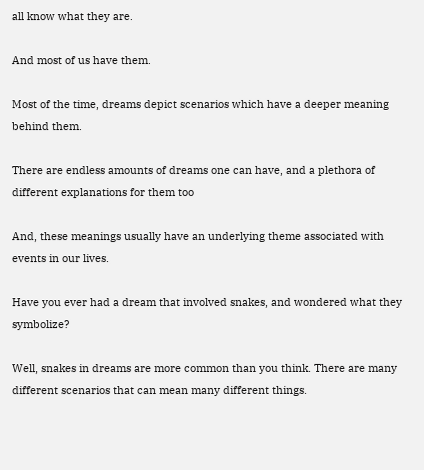all know what they are.

And most of us have them.

Most of the time, dreams depict scenarios which have a deeper meaning behind them.

There are endless amounts of dreams one can have, and a plethora of different explanations for them too

And, these meanings usually have an underlying theme associated with events in our lives.

Have you ever had a dream that involved snakes, and wondered what they symbolize?

Well, snakes in dreams are more common than you think. There are many different scenarios that can mean many different things.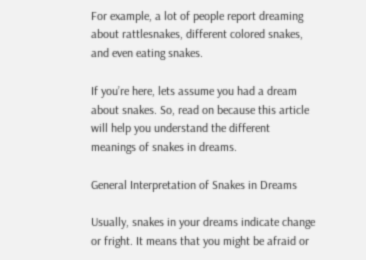For example, a lot of people report dreaming about rattlesnakes, different colored snakes, and even eating snakes.

If you’re here, lets assume you had a dream about snakes. So, read on because this article will help you understand the different meanings of snakes in dreams.

General Interpretation of Snakes in Dreams

Usually, snakes in your dreams indicate change or fright. It means that you might be afraid or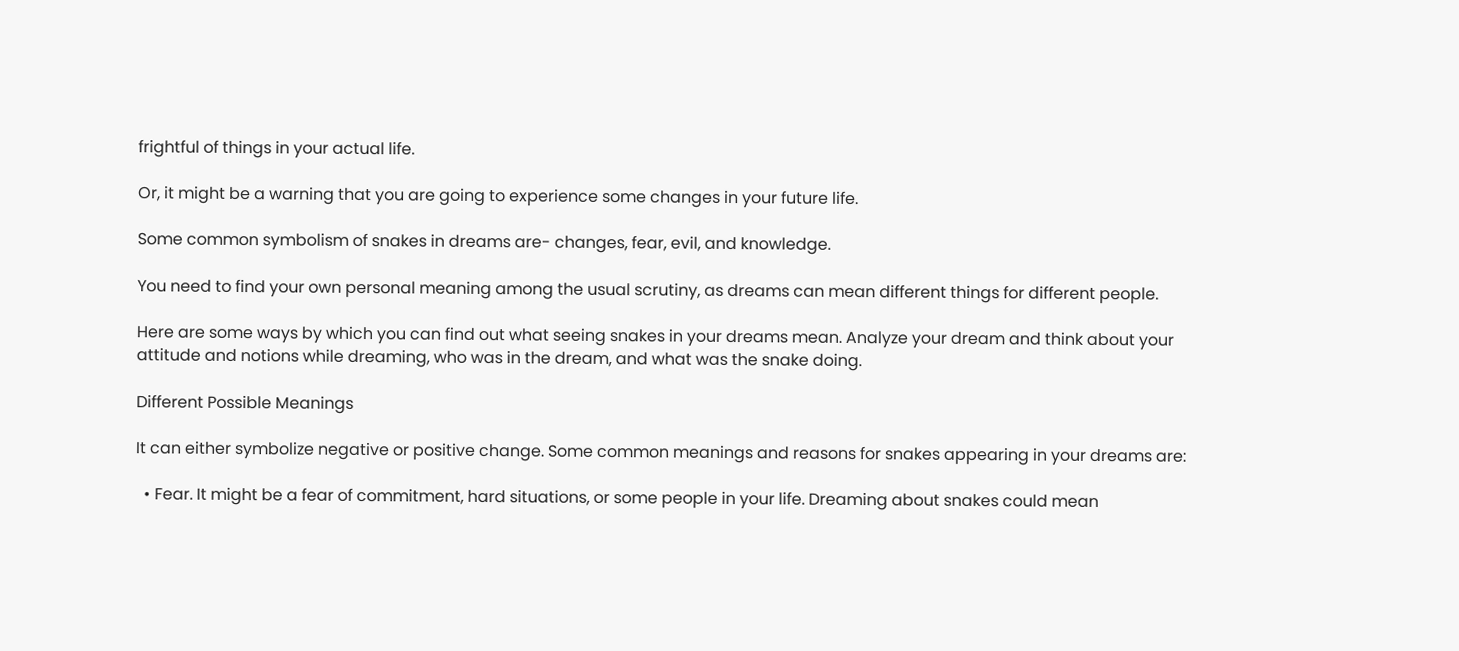frightful of things in your actual life.

Or, it might be a warning that you are going to experience some changes in your future life.

Some common symbolism of snakes in dreams are- changes, fear, evil, and knowledge.

You need to find your own personal meaning among the usual scrutiny, as dreams can mean different things for different people.

Here are some ways by which you can find out what seeing snakes in your dreams mean. Analyze your dream and think about your attitude and notions while dreaming, who was in the dream, and what was the snake doing.

Different Possible Meanings

It can either symbolize negative or positive change. Some common meanings and reasons for snakes appearing in your dreams are:

  • Fear. It might be a fear of commitment, hard situations, or some people in your life. Dreaming about snakes could mean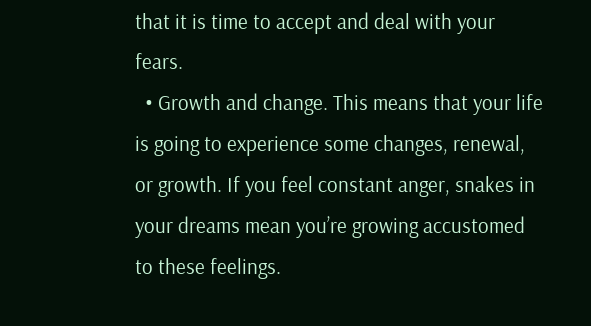that it is time to accept and deal with your fears.
  • Growth and change. This means that your life is going to experience some changes, renewal, or growth. If you feel constant anger, snakes in your dreams mean you’re growing accustomed to these feelings.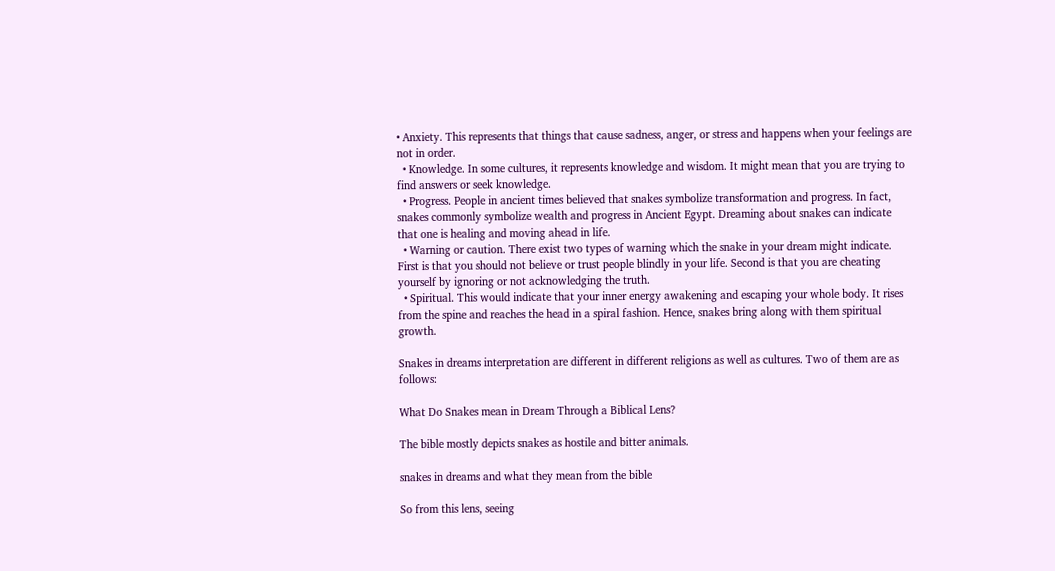• Anxiety. This represents that things that cause sadness, anger, or stress and happens when your feelings are not in order.
  • Knowledge. In some cultures, it represents knowledge and wisdom. It might mean that you are trying to find answers or seek knowledge.
  • Progress. People in ancient times believed that snakes symbolize transformation and progress. In fact, snakes commonly symbolize wealth and progress in Ancient Egypt. Dreaming about snakes can indicate that one is healing and moving ahead in life.
  • Warning or caution. There exist two types of warning which the snake in your dream might indicate. First is that you should not believe or trust people blindly in your life. Second is that you are cheating yourself by ignoring or not acknowledging the truth.
  • Spiritual. This would indicate that your inner energy awakening and escaping your whole body. It rises from the spine and reaches the head in a spiral fashion. Hence, snakes bring along with them spiritual growth.

Snakes in dreams interpretation are different in different religions as well as cultures. Two of them are as follows:

What Do Snakes mean in Dream Through a Biblical Lens?

The bible mostly depicts snakes as hostile and bitter animals.

snakes in dreams and what they mean from the bible

So from this lens, seeing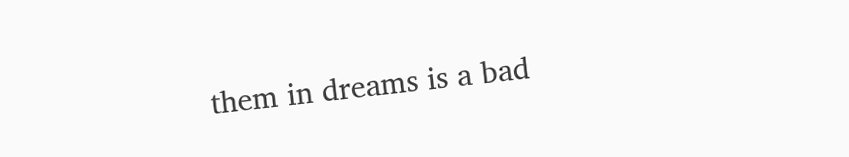them in dreams is a bad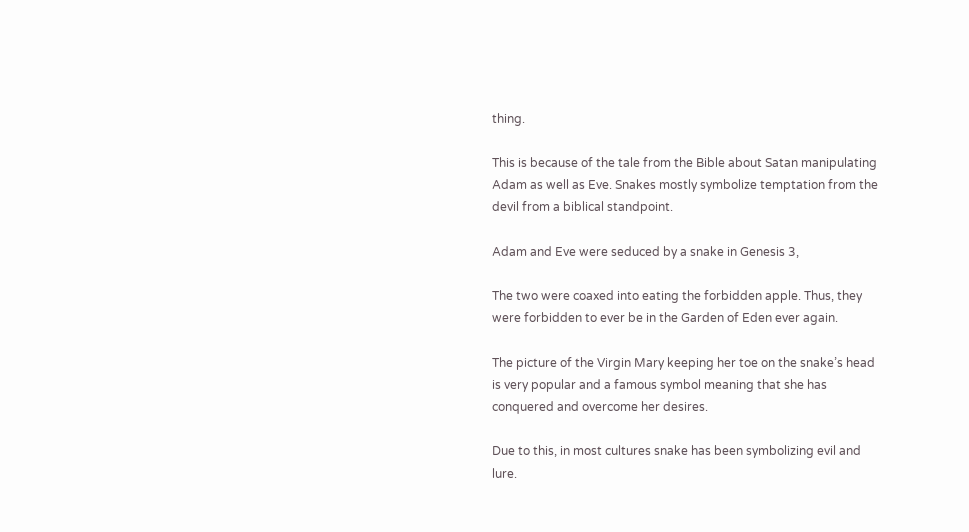thing.

This is because of the tale from the Bible about Satan manipulating Adam as well as Eve. Snakes mostly symbolize temptation from the devil from a biblical standpoint.

Adam and Eve were seduced by a snake in Genesis 3,

The two were coaxed into eating the forbidden apple. Thus, they were forbidden to ever be in the Garden of Eden ever again.

The picture of the Virgin Mary keeping her toe on the snake’s head is very popular and a famous symbol meaning that she has conquered and overcome her desires.

Due to this, in most cultures snake has been symbolizing evil and lure.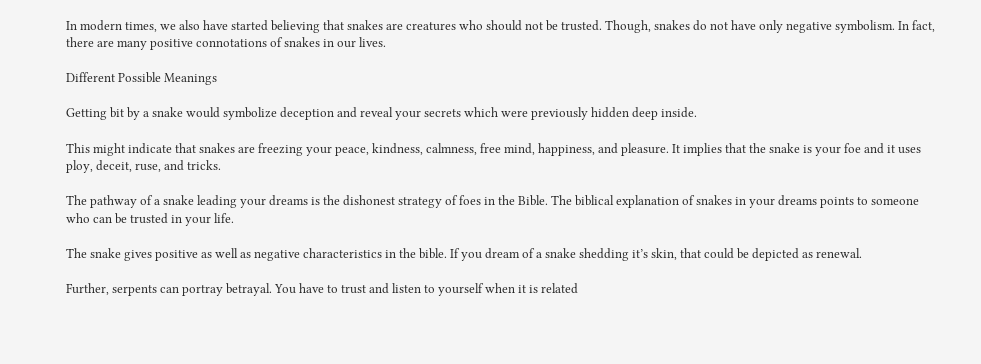In modern times, we also have started believing that snakes are creatures who should not be trusted. Though, snakes do not have only negative symbolism. In fact, there are many positive connotations of snakes in our lives.

Different Possible Meanings

Getting bit by a snake would symbolize deception and reveal your secrets which were previously hidden deep inside.

This might indicate that snakes are freezing your peace, kindness, calmness, free mind, happiness, and pleasure. It implies that the snake is your foe and it uses ploy, deceit, ruse, and tricks.

The pathway of a snake leading your dreams is the dishonest strategy of foes in the Bible. The biblical explanation of snakes in your dreams points to someone who can be trusted in your life.

The snake gives positive as well as negative characteristics in the bible. If you dream of a snake shedding it’s skin, that could be depicted as renewal.

Further, serpents can portray betrayal. You have to trust and listen to yourself when it is related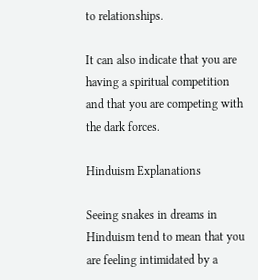to relationships.

It can also indicate that you are having a spiritual competition and that you are competing with the dark forces.

Hinduism Explanations

Seeing snakes in dreams in Hinduism tend to mean that you are feeling intimidated by a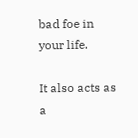bad foe in your life.

It also acts as a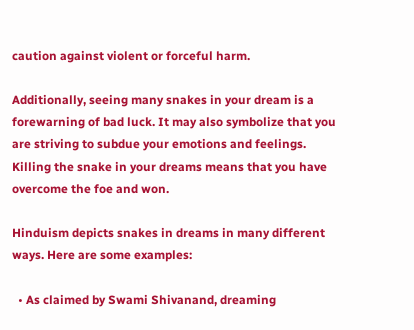caution against violent or forceful harm.

Additionally, seeing many snakes in your dream is a forewarning of bad luck. It may also symbolize that you are striving to subdue your emotions and feelings. Killing the snake in your dreams means that you have overcome the foe and won.

Hinduism depicts snakes in dreams in many different ways. Here are some examples:

  • As claimed by Swami Shivanand, dreaming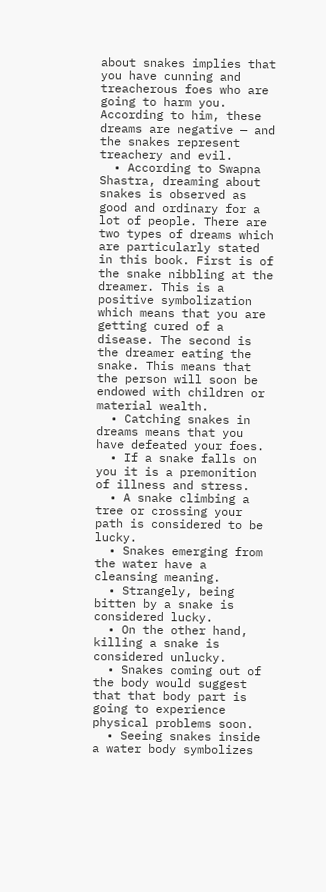about snakes implies that you have cunning and treacherous foes who are going to harm you. According to him, these dreams are negative — and the snakes represent treachery and evil.
  • According to Swapna Shastra, dreaming about snakes is observed as good and ordinary for a lot of people. There are two types of dreams which are particularly stated in this book. First is of the snake nibbling at the dreamer. This is a positive symbolization which means that you are getting cured of a disease. The second is the dreamer eating the snake. This means that the person will soon be endowed with children or material wealth.
  • Catching snakes in dreams means that you have defeated your foes.
  • If a snake falls on you it is a premonition of illness and stress.
  • A snake climbing a tree or crossing your path is considered to be lucky.
  • Snakes emerging from the water have a cleansing meaning.
  • Strangely, being bitten by a snake is considered lucky.
  • On the other hand, killing a snake is considered unlucky.
  • Snakes coming out of the body would suggest that that body part is going to experience physical problems soon.
  • Seeing snakes inside a water body symbolizes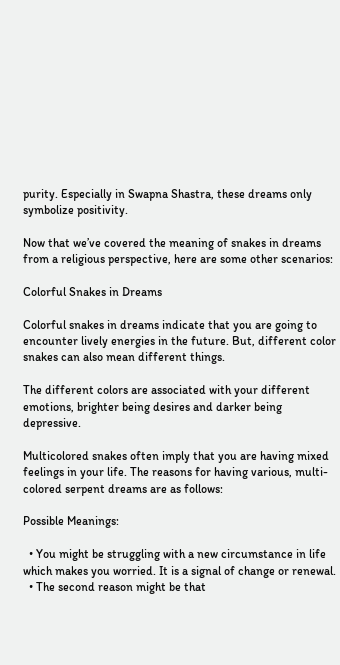purity. Especially in Swapna Shastra, these dreams only symbolize positivity.

Now that we’ve covered the meaning of snakes in dreams from a religious perspective, here are some other scenarios:

Colorful Snakes in Dreams

Colorful snakes in dreams indicate that you are going to encounter lively energies in the future. But, different color snakes can also mean different things.

The different colors are associated with your different emotions, brighter being desires and darker being depressive.

Multicolored snakes often imply that you are having mixed feelings in your life. The reasons for having various, multi-colored serpent dreams are as follows:

Possible Meanings:

  • You might be struggling with a new circumstance in life which makes you worried. It is a signal of change or renewal.
  • The second reason might be that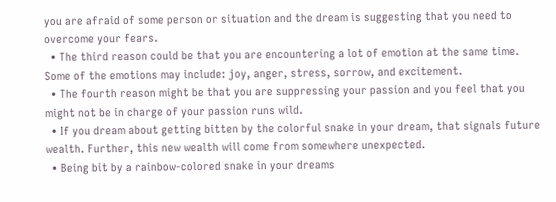you are afraid of some person or situation and the dream is suggesting that you need to overcome your fears.
  • The third reason could be that you are encountering a lot of emotion at the same time. Some of the emotions may include: joy, anger, stress, sorrow, and excitement.
  • The fourth reason might be that you are suppressing your passion and you feel that you might not be in charge of your passion runs wild.
  • If you dream about getting bitten by the colorful snake in your dream, that signals future wealth. Further, this new wealth will come from somewhere unexpected.
  • Being bit by a rainbow-colored snake in your dreams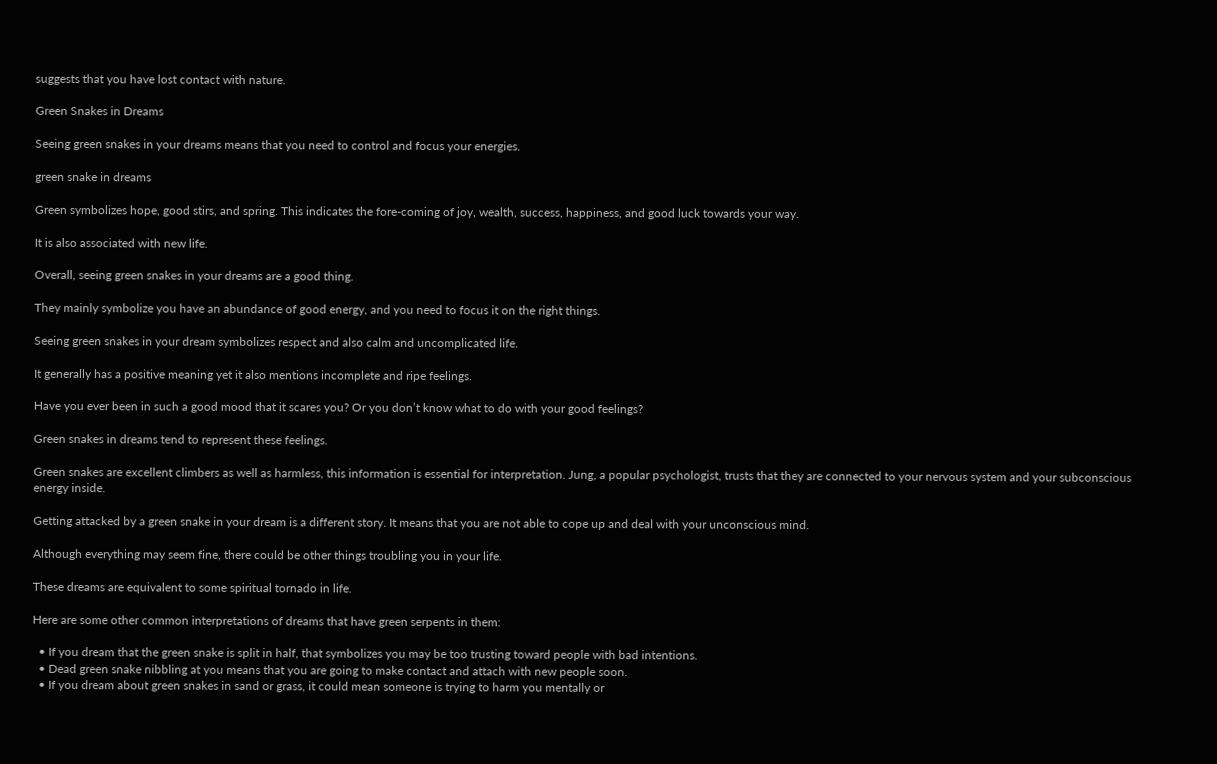suggests that you have lost contact with nature.

Green Snakes in Dreams

Seeing green snakes in your dreams means that you need to control and focus your energies.

green snake in dreams

Green symbolizes hope, good stirs, and spring. This indicates the fore-coming of joy, wealth, success, happiness, and good luck towards your way.

It is also associated with new life.

Overall, seeing green snakes in your dreams are a good thing.

They mainly symbolize you have an abundance of good energy, and you need to focus it on the right things.

Seeing green snakes in your dream symbolizes respect and also calm and uncomplicated life.

It generally has a positive meaning yet it also mentions incomplete and ripe feelings.

Have you ever been in such a good mood that it scares you? Or you don’t know what to do with your good feelings?

Green snakes in dreams tend to represent these feelings.

Green snakes are excellent climbers as well as harmless, this information is essential for interpretation. Jung, a popular psychologist, trusts that they are connected to your nervous system and your subconscious energy inside.

Getting attacked by a green snake in your dream is a different story. It means that you are not able to cope up and deal with your unconscious mind.

Although everything may seem fine, there could be other things troubling you in your life.

These dreams are equivalent to some spiritual tornado in life.

Here are some other common interpretations of dreams that have green serpents in them:

  • If you dream that the green snake is split in half, that symbolizes you may be too trusting toward people with bad intentions.
  • Dead green snake nibbling at you means that you are going to make contact and attach with new people soon.
  • If you dream about green snakes in sand or grass, it could mean someone is trying to harm you mentally or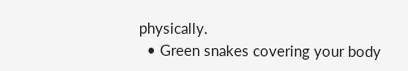physically.
  • Green snakes covering your body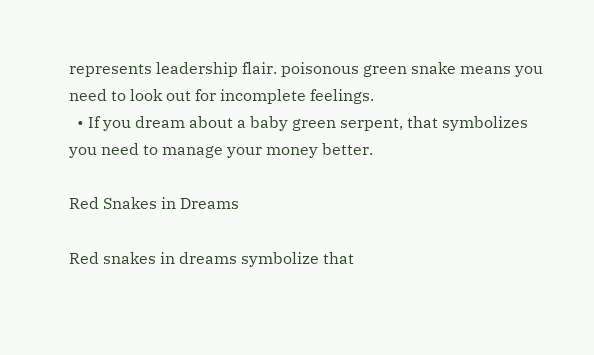represents leadership flair. poisonous green snake means you need to look out for incomplete feelings.
  • If you dream about a baby green serpent, that symbolizes you need to manage your money better.

Red Snakes in Dreams

Red snakes in dreams symbolize that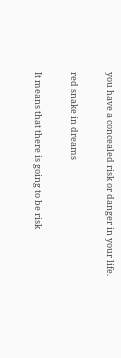you have a concealed risk or danger in your life.

red snake in dreams

It means that there is going to be risk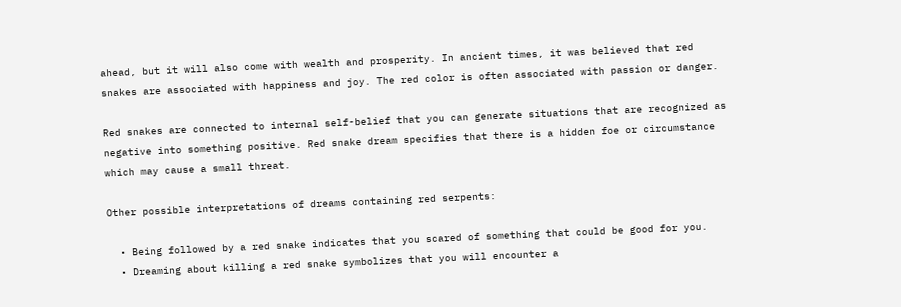ahead, but it will also come with wealth and prosperity. In ancient times, it was believed that red snakes are associated with happiness and joy. The red color is often associated with passion or danger.

Red snakes are connected to internal self-belief that you can generate situations that are recognized as negative into something positive. Red snake dream specifies that there is a hidden foe or circumstance which may cause a small threat.

Other possible interpretations of dreams containing red serpents:

  • Being followed by a red snake indicates that you scared of something that could be good for you.
  • Dreaming about killing a red snake symbolizes that you will encounter a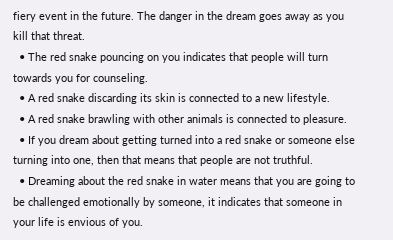fiery event in the future. The danger in the dream goes away as you kill that threat.
  • The red snake pouncing on you indicates that people will turn towards you for counseling.
  • A red snake discarding its skin is connected to a new lifestyle.
  • A red snake brawling with other animals is connected to pleasure.
  • If you dream about getting turned into a red snake or someone else turning into one, then that means that people are not truthful.
  • Dreaming about the red snake in water means that you are going to be challenged emotionally by someone, it indicates that someone in your life is envious of you.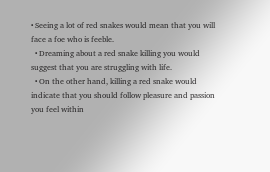• Seeing a lot of red snakes would mean that you will face a foe who is feeble.
  • Dreaming about a red snake killing you would suggest that you are struggling with life.
  • On the other hand, killing a red snake would indicate that you should follow pleasure and passion you feel within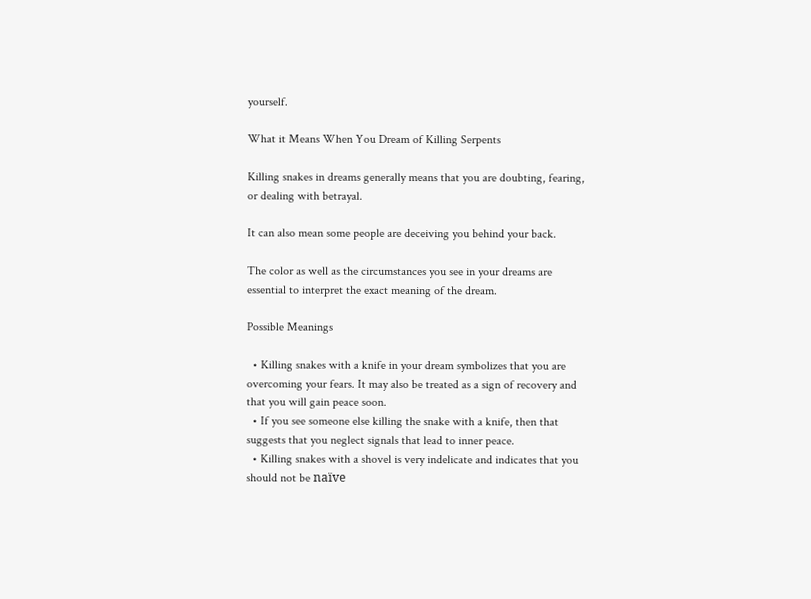yourself.

What it Means When You Dream of Killing Serpents

Killing snakes in dreams generally means that you are doubting, fearing, or dealing with betrayal.

It can also mean some people are deceiving you behind your back.

The color as well as the circumstances you see in your dreams are essential to interpret the exact meaning of the dream.

Possible Meanings

  • Killing snakes with a knife in your dream symbolizes that you are overcoming your fears. It may also be treated as a sign of recovery and that you will gain peace soon.
  • If you see someone else killing the snake with a knife, then that suggests that you neglect signals that lead to inner peace.
  • Killing snakes with a shovel is very indelicate and indicates that you should not be naïve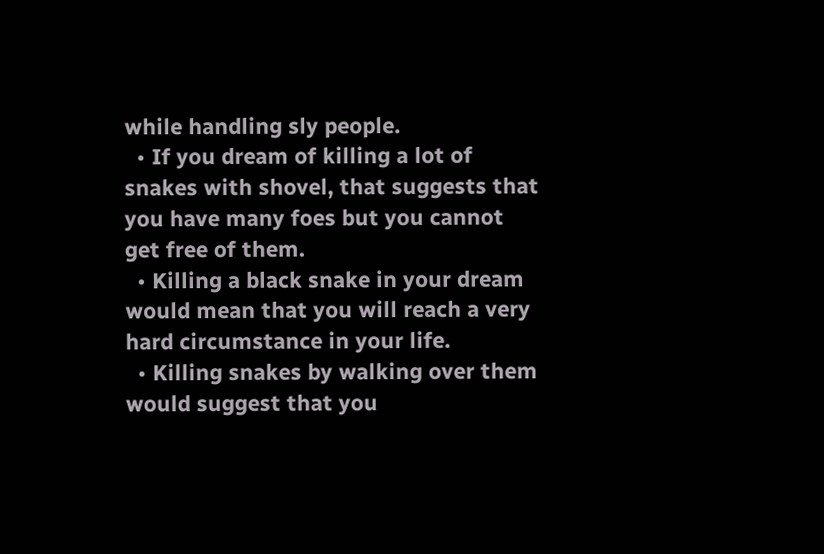while handling sly people.
  • If you dream of killing a lot of snakes with shovel, that suggests that you have many foes but you cannot get free of them.
  • Killing a black snake in your dream would mean that you will reach a very hard circumstance in your life.
  • Killing snakes by walking over them would suggest that you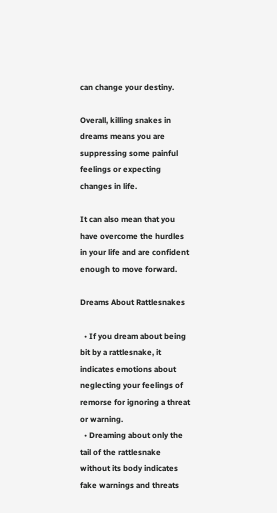can change your destiny.

Overall, killing snakes in dreams means you are suppressing some painful feelings or expecting changes in life.

It can also mean that you have overcome the hurdles in your life and are confident enough to move forward.

Dreams About Rattlesnakes

  • If you dream about being bit by a rattlesnake, it indicates emotions about neglecting your feelings of remorse for ignoring a threat or warning.
  • Dreaming about only the tail of the rattlesnake without its body indicates fake warnings and threats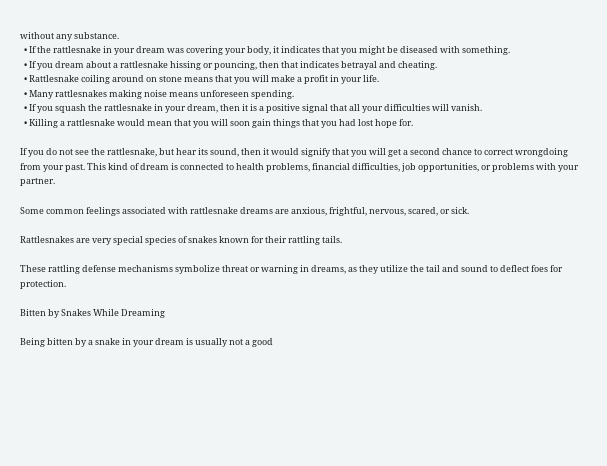without any substance.
  • If the rattlesnake in your dream was covering your body, it indicates that you might be diseased with something.
  • If you dream about a rattlesnake hissing or pouncing, then that indicates betrayal and cheating.
  • Rattlesnake coiling around on stone means that you will make a profit in your life.
  • Many rattlesnakes making noise means unforeseen spending.
  • If you squash the rattlesnake in your dream, then it is a positive signal that all your difficulties will vanish.
  • Killing a rattlesnake would mean that you will soon gain things that you had lost hope for.

If you do not see the rattlesnake, but hear its sound, then it would signify that you will get a second chance to correct wrongdoing from your past. This kind of dream is connected to health problems, financial difficulties, job opportunities, or problems with your partner.

Some common feelings associated with rattlesnake dreams are anxious, frightful, nervous, scared, or sick.

Rattlesnakes are very special species of snakes known for their rattling tails.

These rattling defense mechanisms symbolize threat or warning in dreams, as they utilize the tail and sound to deflect foes for protection.

Bitten by Snakes While Dreaming

Being bitten by a snake in your dream is usually not a good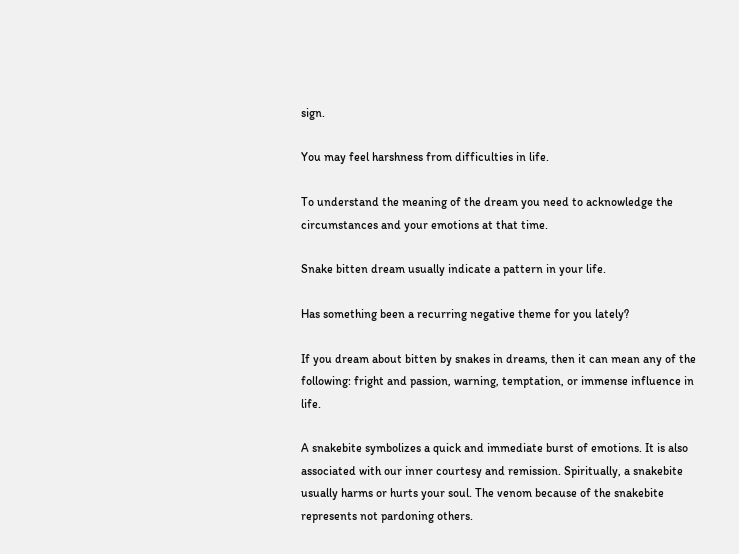sign.

You may feel harshness from difficulties in life.

To understand the meaning of the dream you need to acknowledge the circumstances and your emotions at that time.

Snake bitten dream usually indicate a pattern in your life.

Has something been a recurring negative theme for you lately?

If you dream about bitten by snakes in dreams, then it can mean any of the following: fright and passion, warning, temptation, or immense influence in life.

A snakebite symbolizes a quick and immediate burst of emotions. It is also associated with our inner courtesy and remission. Spiritually, a snakebite usually harms or hurts your soul. The venom because of the snakebite represents not pardoning others.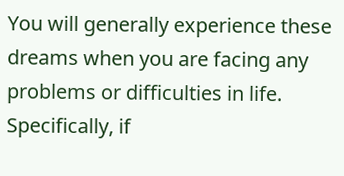You will generally experience these dreams when you are facing any problems or difficulties in life. Specifically, if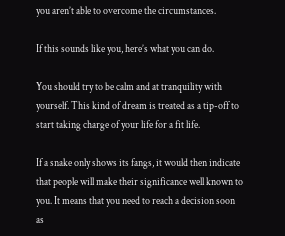you aren’t able to overcome the circumstances.

If this sounds like you, here’s what you can do.

You should try to be calm and at tranquility with yourself. This kind of dream is treated as a tip-off to start taking charge of your life for a fit life.

If a snake only shows its fangs, it would then indicate that people will make their significance well known to you. It means that you need to reach a decision soon as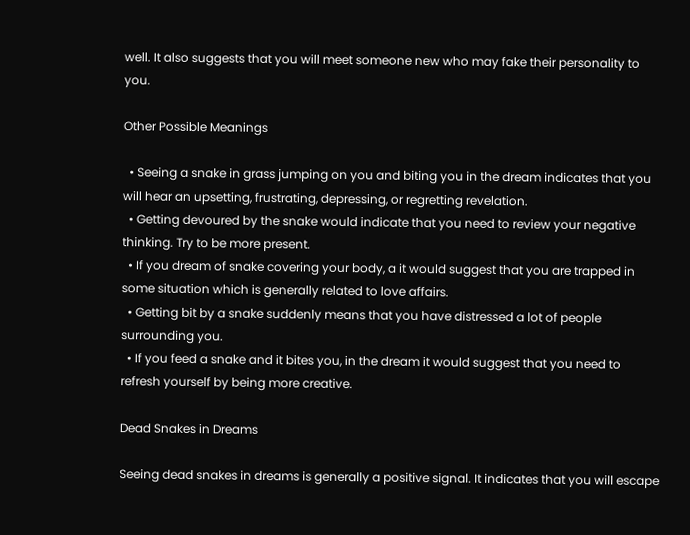well. It also suggests that you will meet someone new who may fake their personality to you.

Other Possible Meanings

  • Seeing a snake in grass jumping on you and biting you in the dream indicates that you will hear an upsetting, frustrating, depressing, or regretting revelation.
  • Getting devoured by the snake would indicate that you need to review your negative thinking. Try to be more present.
  • If you dream of snake covering your body, a it would suggest that you are trapped in some situation which is generally related to love affairs.
  • Getting bit by a snake suddenly means that you have distressed a lot of people surrounding you.
  • If you feed a snake and it bites you, in the dream it would suggest that you need to refresh yourself by being more creative.

Dead Snakes in Dreams

Seeing dead snakes in dreams is generally a positive signal. It indicates that you will escape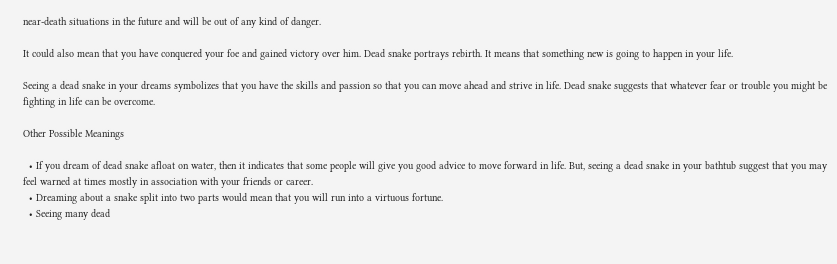near-death situations in the future and will be out of any kind of danger.

It could also mean that you have conquered your foe and gained victory over him. Dead snake portrays rebirth. It means that something new is going to happen in your life.

Seeing a dead snake in your dreams symbolizes that you have the skills and passion so that you can move ahead and strive in life. Dead snake suggests that whatever fear or trouble you might be fighting in life can be overcome.

Other Possible Meanings

  • If you dream of dead snake afloat on water, then it indicates that some people will give you good advice to move forward in life. But, seeing a dead snake in your bathtub suggest that you may feel warned at times mostly in association with your friends or career.
  • Dreaming about a snake split into two parts would mean that you will run into a virtuous fortune.
  • Seeing many dead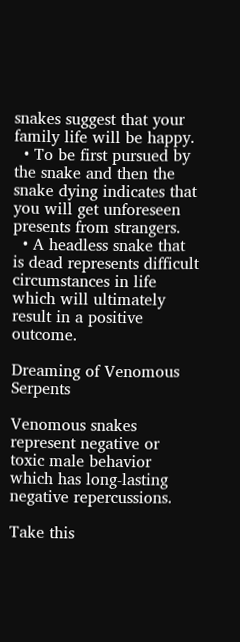snakes suggest that your family life will be happy.
  • To be first pursued by the snake and then the snake dying indicates that you will get unforeseen presents from strangers.
  • A headless snake that is dead represents difficult circumstances in life which will ultimately result in a positive outcome.

Dreaming of Venomous Serpents

Venomous snakes represent negative or toxic male behavior which has long-lasting negative repercussions.

Take this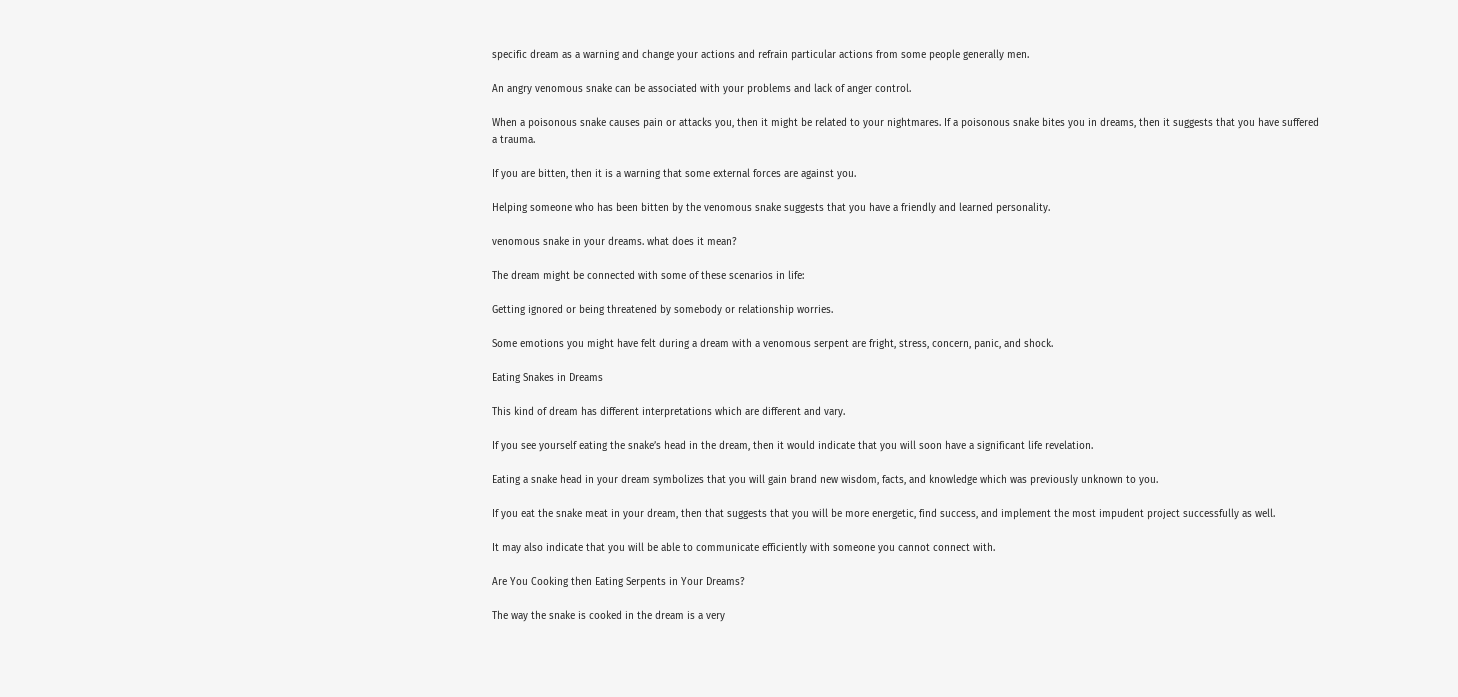specific dream as a warning and change your actions and refrain particular actions from some people generally men.

An angry venomous snake can be associated with your problems and lack of anger control.

When a poisonous snake causes pain or attacks you, then it might be related to your nightmares. If a poisonous snake bites you in dreams, then it suggests that you have suffered a trauma.

If you are bitten, then it is a warning that some external forces are against you.

Helping someone who has been bitten by the venomous snake suggests that you have a friendly and learned personality.

venomous snake in your dreams. what does it mean?

The dream might be connected with some of these scenarios in life:

Getting ignored or being threatened by somebody or relationship worries.

Some emotions you might have felt during a dream with a venomous serpent are fright, stress, concern, panic, and shock.

Eating Snakes in Dreams

This kind of dream has different interpretations which are different and vary.

If you see yourself eating the snake’s head in the dream, then it would indicate that you will soon have a significant life revelation.

Eating a snake head in your dream symbolizes that you will gain brand new wisdom, facts, and knowledge which was previously unknown to you.

If you eat the snake meat in your dream, then that suggests that you will be more energetic, find success, and implement the most impudent project successfully as well.

It may also indicate that you will be able to communicate efficiently with someone you cannot connect with.

Are You Cooking then Eating Serpents in Your Dreams?

The way the snake is cooked in the dream is a very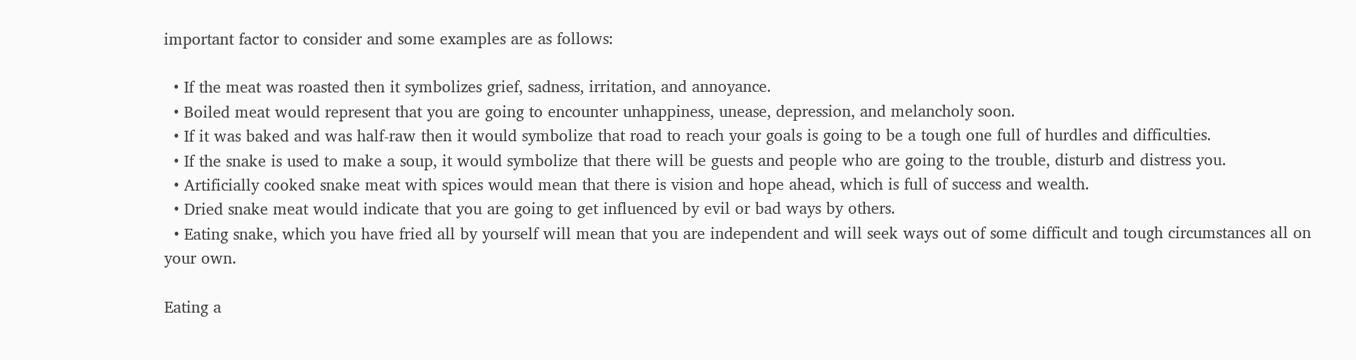important factor to consider and some examples are as follows:

  • If the meat was roasted then it symbolizes grief, sadness, irritation, and annoyance.
  • Boiled meat would represent that you are going to encounter unhappiness, unease, depression, and melancholy soon.
  • If it was baked and was half-raw then it would symbolize that road to reach your goals is going to be a tough one full of hurdles and difficulties.
  • If the snake is used to make a soup, it would symbolize that there will be guests and people who are going to the trouble, disturb and distress you.
  • Artificially cooked snake meat with spices would mean that there is vision and hope ahead, which is full of success and wealth.
  • Dried snake meat would indicate that you are going to get influenced by evil or bad ways by others.
  • Eating snake, which you have fried all by yourself will mean that you are independent and will seek ways out of some difficult and tough circumstances all on your own.

Eating a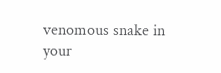venomous snake in your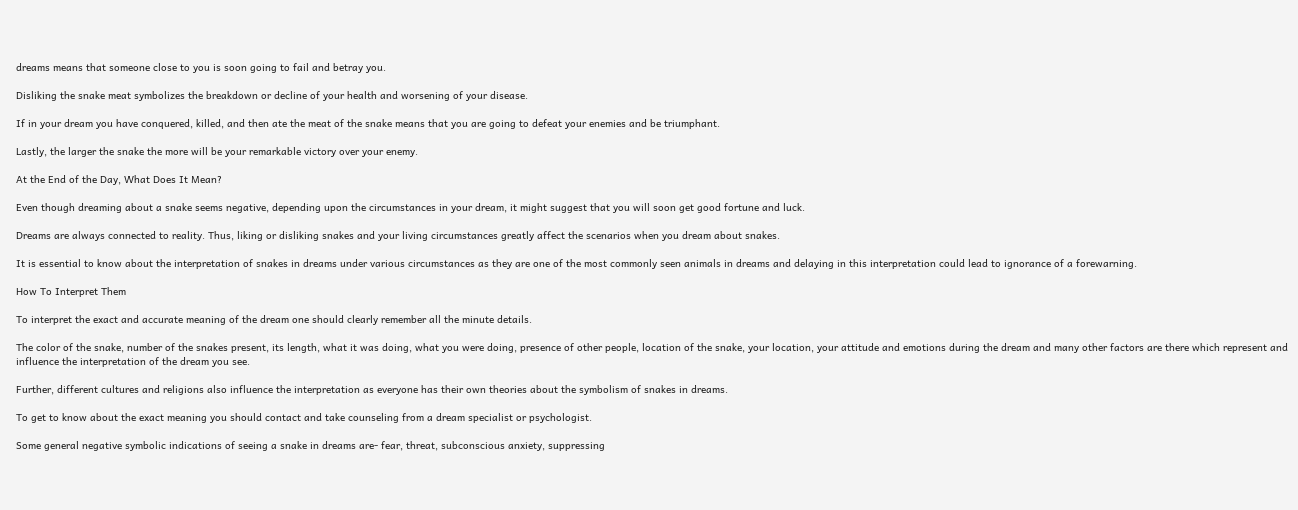dreams means that someone close to you is soon going to fail and betray you.

Disliking the snake meat symbolizes the breakdown or decline of your health and worsening of your disease.

If in your dream you have conquered, killed, and then ate the meat of the snake means that you are going to defeat your enemies and be triumphant.

Lastly, the larger the snake the more will be your remarkable victory over your enemy.

At the End of the Day, What Does It Mean?

Even though dreaming about a snake seems negative, depending upon the circumstances in your dream, it might suggest that you will soon get good fortune and luck.

Dreams are always connected to reality. Thus, liking or disliking snakes and your living circumstances greatly affect the scenarios when you dream about snakes.

It is essential to know about the interpretation of snakes in dreams under various circumstances as they are one of the most commonly seen animals in dreams and delaying in this interpretation could lead to ignorance of a forewarning.

How To Interpret Them

To interpret the exact and accurate meaning of the dream one should clearly remember all the minute details.

The color of the snake, number of the snakes present, its length, what it was doing, what you were doing, presence of other people, location of the snake, your location, your attitude and emotions during the dream and many other factors are there which represent and influence the interpretation of the dream you see.

Further, different cultures and religions also influence the interpretation as everyone has their own theories about the symbolism of snakes in dreams.

To get to know about the exact meaning you should contact and take counseling from a dream specialist or psychologist.

Some general negative symbolic indications of seeing a snake in dreams are- fear, threat, subconscious anxiety, suppressing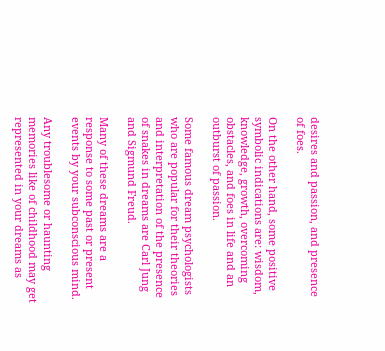desires and passion, and presence of foes.

On the other hand, some positive symbolic indications are: wisdom, knowledge, growth, overcoming obstacles, and foes in life and an outburst of passion.

Some famous dream psychologists who are popular for their theories and interpretation of the presence of snakes in dreams are Carl Jung and Sigmund Freud.

Many of these dreams are a response to some past or present events by your subconscious mind.

Any troublesome or haunting memories like of childhood may get represented in your dreams as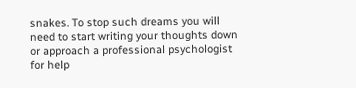snakes. To stop such dreams you will need to start writing your thoughts down or approach a professional psychologist for help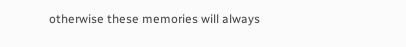otherwise these memories will always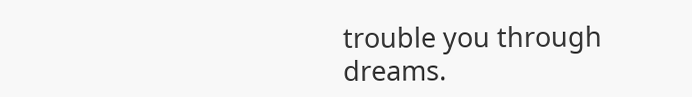trouble you through dreams.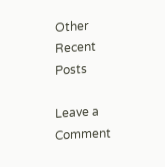Other Recent Posts

Leave a Comment